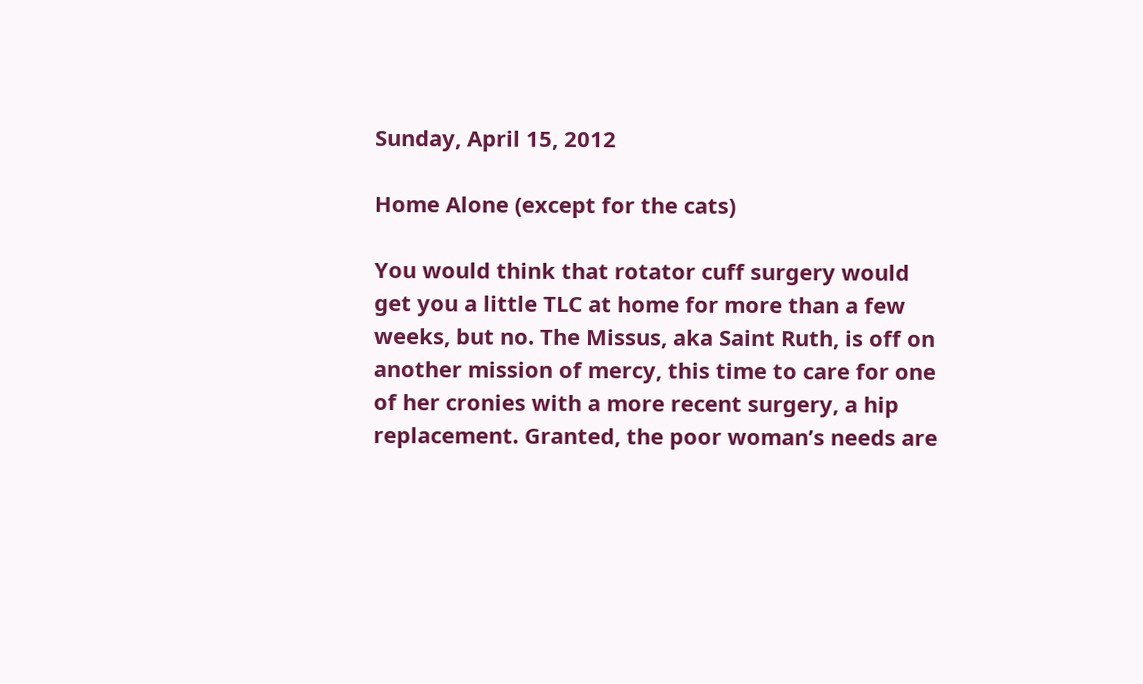Sunday, April 15, 2012

Home Alone (except for the cats)

You would think that rotator cuff surgery would get you a little TLC at home for more than a few weeks, but no. The Missus, aka Saint Ruth, is off on another mission of mercy, this time to care for one of her cronies with a more recent surgery, a hip replacement. Granted, the poor woman’s needs are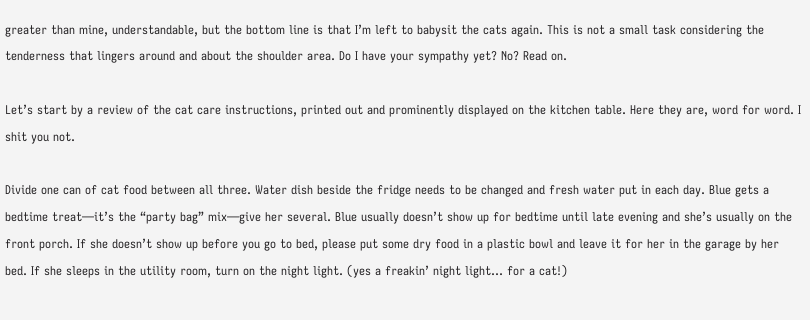greater than mine, understandable, but the bottom line is that I’m left to babysit the cats again. This is not a small task considering the tenderness that lingers around and about the shoulder area. Do I have your sympathy yet? No? Read on.

Let’s start by a review of the cat care instructions, printed out and prominently displayed on the kitchen table. Here they are, word for word. I shit you not.

Divide one can of cat food between all three. Water dish beside the fridge needs to be changed and fresh water put in each day. Blue gets a bedtime treat—it’s the “party bag” mix—give her several. Blue usually doesn’t show up for bedtime until late evening and she’s usually on the front porch. If she doesn’t show up before you go to bed, please put some dry food in a plastic bowl and leave it for her in the garage by her bed. If she sleeps in the utility room, turn on the night light. (yes a freakin’ night light… for a cat!)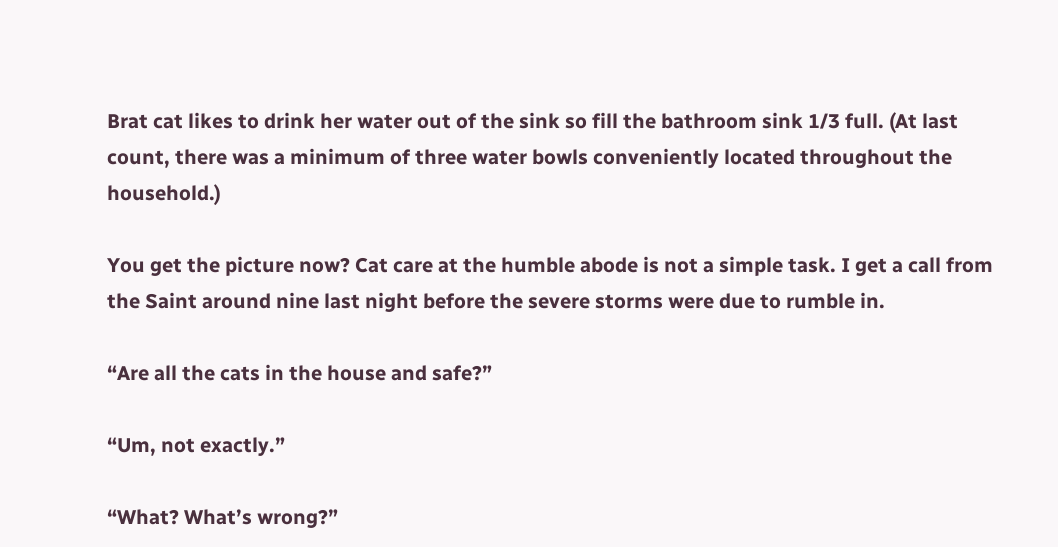Brat cat likes to drink her water out of the sink so fill the bathroom sink 1/3 full. (At last count, there was a minimum of three water bowls conveniently located throughout the household.)

You get the picture now? Cat care at the humble abode is not a simple task. I get a call from the Saint around nine last night before the severe storms were due to rumble in.

“Are all the cats in the house and safe?”

“Um, not exactly.”

“What? What’s wrong?”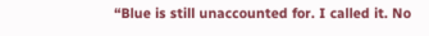“Blue is still unaccounted for. I called it. No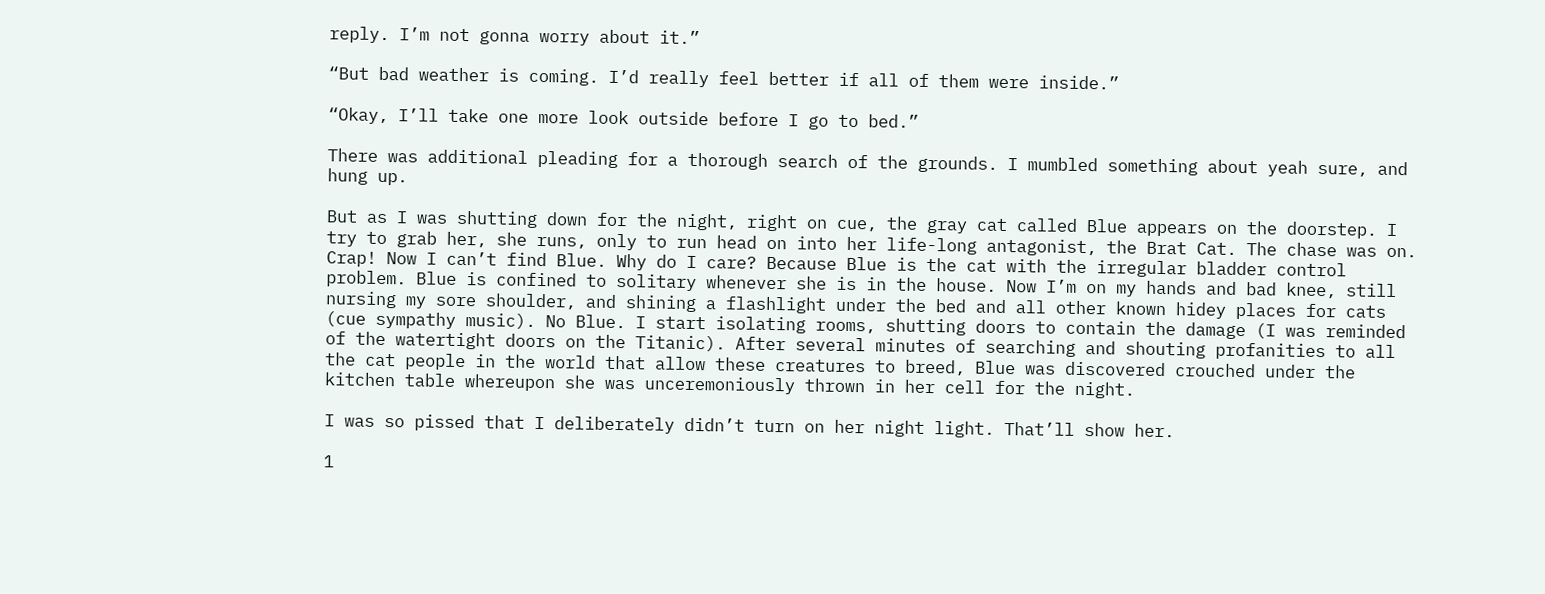reply. I’m not gonna worry about it.”

“But bad weather is coming. I’d really feel better if all of them were inside.”

“Okay, I’ll take one more look outside before I go to bed.”

There was additional pleading for a thorough search of the grounds. I mumbled something about yeah sure, and hung up.

But as I was shutting down for the night, right on cue, the gray cat called Blue appears on the doorstep. I try to grab her, she runs, only to run head on into her life-long antagonist, the Brat Cat. The chase was on. Crap! Now I can’t find Blue. Why do I care? Because Blue is the cat with the irregular bladder control problem. Blue is confined to solitary whenever she is in the house. Now I’m on my hands and bad knee, still nursing my sore shoulder, and shining a flashlight under the bed and all other known hidey places for cats (cue sympathy music). No Blue. I start isolating rooms, shutting doors to contain the damage (I was reminded of the watertight doors on the Titanic). After several minutes of searching and shouting profanities to all the cat people in the world that allow these creatures to breed, Blue was discovered crouched under the kitchen table whereupon she was unceremoniously thrown in her cell for the night.

I was so pissed that I deliberately didn’t turn on her night light. That’ll show her.

1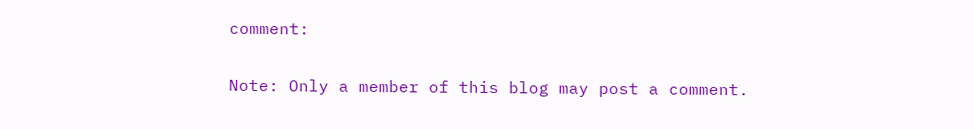comment:

Note: Only a member of this blog may post a comment.